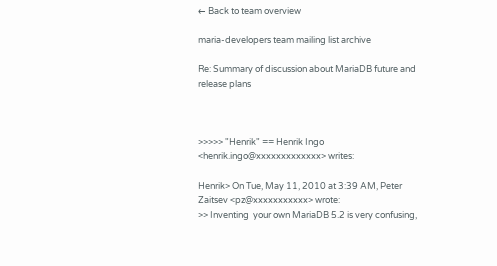← Back to team overview

maria-developers team mailing list archive

Re: Summary of discussion about MariaDB future and release plans



>>>>> "Henrik" == Henrik Ingo <henrik.ingo@xxxxxxxxxxxxx> writes:

Henrik> On Tue, May 11, 2010 at 3:39 AM, Peter Zaitsev <pz@xxxxxxxxxxx> wrote:
>> Inventing  your own MariaDB 5.2 is very confusing,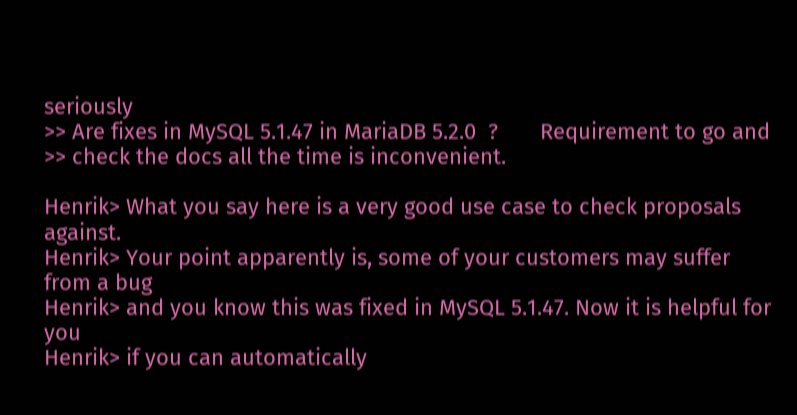seriously
>> Are fixes in MySQL 5.1.47 in MariaDB 5.2.0  ?       Requirement to go and
>> check the docs all the time is inconvenient.

Henrik> What you say here is a very good use case to check proposals against.
Henrik> Your point apparently is, some of your customers may suffer from a bug
Henrik> and you know this was fixed in MySQL 5.1.47. Now it is helpful for you
Henrik> if you can automatically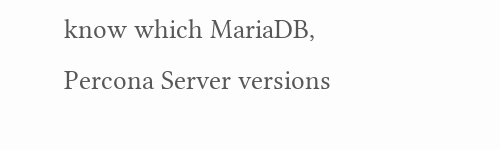know which MariaDB, Percona Server versions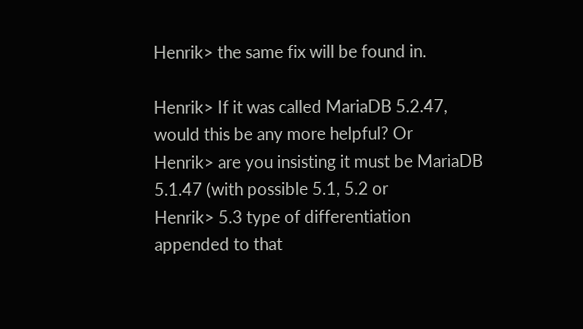Henrik> the same fix will be found in.

Henrik> If it was called MariaDB 5.2.47, would this be any more helpful? Or
Henrik> are you insisting it must be MariaDB 5.1.47 (with possible 5.1, 5.2 or
Henrik> 5.3 type of differentiation appended to that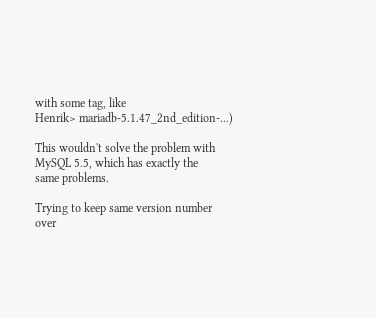with some tag, like
Henrik> mariadb-5.1.47_2nd_edition-...)

This wouldn't solve the problem with MySQL 5.5, which has exactly the
same problems.

Trying to keep same version number over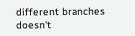different branches doesn't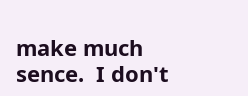make much sence.  I don't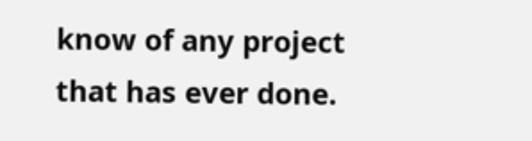know of any project that has ever done.